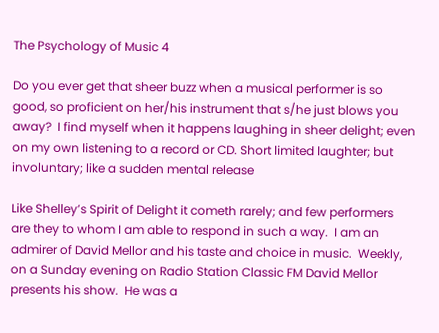The Psychology of Music 4

Do you ever get that sheer buzz when a musical performer is so good, so proficient on her/his instrument that s/he just blows you away?  I find myself when it happens laughing in sheer delight; even on my own listening to a record or CD. Short limited laughter; but involuntary; like a sudden mental release

Like Shelley’s Spirit of Delight it cometh rarely; and few performers are they to whom I am able to respond in such a way.  I am an admirer of David Mellor and his taste and choice in music.  Weekly, on a Sunday evening on Radio Station Classic FM David Mellor presents his show.  He was a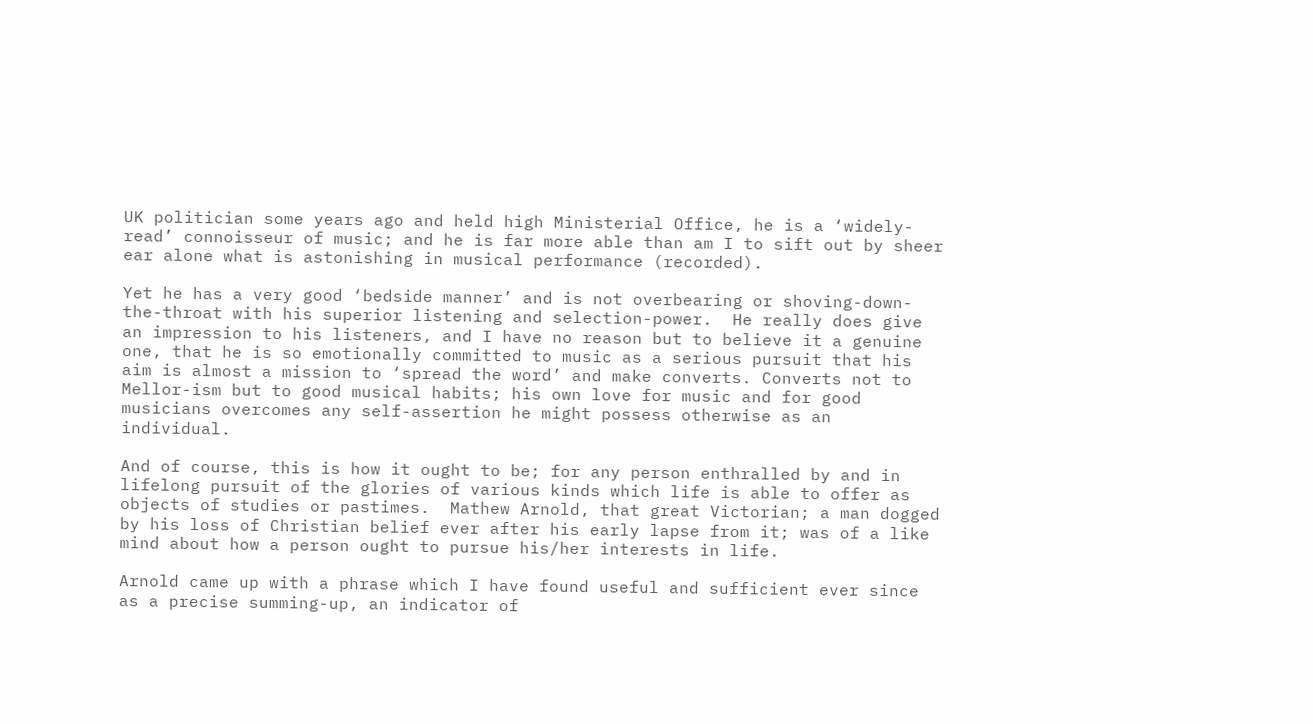UK politician some years ago and held high Ministerial Office, he is a ‘widely-read’ connoisseur of music; and he is far more able than am I to sift out by sheer ear alone what is astonishing in musical performance (recorded).

Yet he has a very good ‘bedside manner’ and is not overbearing or shoving-down-the-throat with his superior listening and selection-power.  He really does give an impression to his listeners, and I have no reason but to believe it a genuine one, that he is so emotionally committed to music as a serious pursuit that his aim is almost a mission to ‘spread the word’ and make converts. Converts not to Mellor-ism but to good musical habits; his own love for music and for good musicians overcomes any self-assertion he might possess otherwise as an individual.

And of course, this is how it ought to be; for any person enthralled by and in lifelong pursuit of the glories of various kinds which life is able to offer as objects of studies or pastimes.  Mathew Arnold, that great Victorian; a man dogged by his loss of Christian belief ever after his early lapse from it; was of a like mind about how a person ought to pursue his/her interests in life.

Arnold came up with a phrase which I have found useful and sufficient ever since as a precise summing-up, an indicator of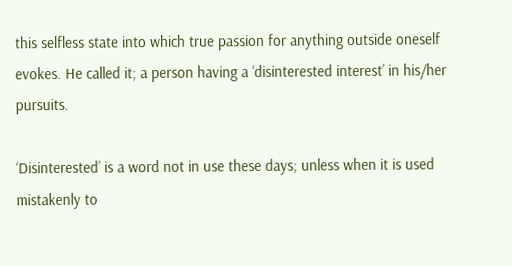this selfless state into which true passion for anything outside oneself evokes. He called it; a person having a ‘disinterested interest’ in his/her pursuits.

‘Disinterested’ is a word not in use these days; unless when it is used mistakenly to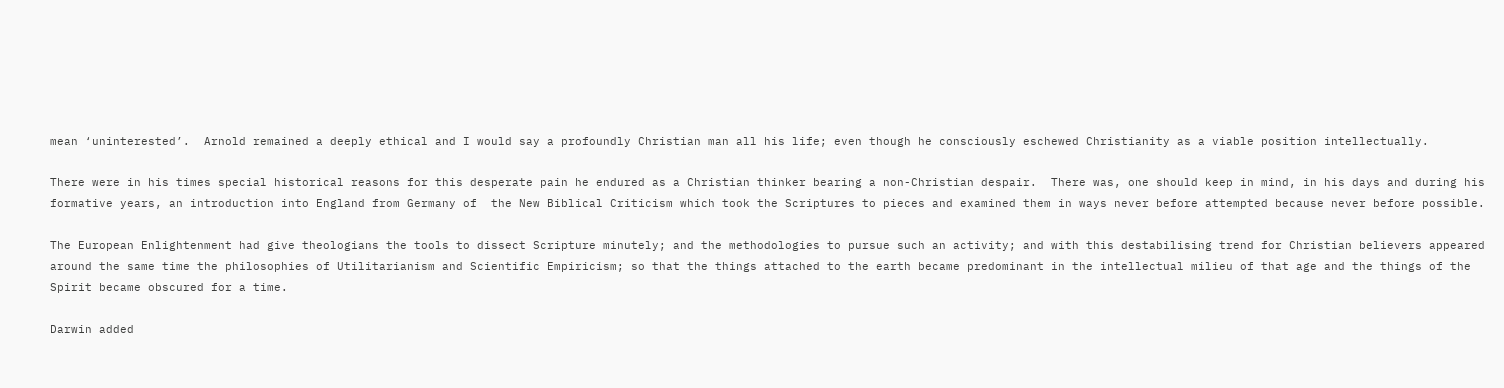mean ‘uninterested’.  Arnold remained a deeply ethical and I would say a profoundly Christian man all his life; even though he consciously eschewed Christianity as a viable position intellectually.

There were in his times special historical reasons for this desperate pain he endured as a Christian thinker bearing a non-Christian despair.  There was, one should keep in mind, in his days and during his formative years, an introduction into England from Germany of  the New Biblical Criticism which took the Scriptures to pieces and examined them in ways never before attempted because never before possible.

The European Enlightenment had give theologians the tools to dissect Scripture minutely; and the methodologies to pursue such an activity; and with this destabilising trend for Christian believers appeared around the same time the philosophies of Utilitarianism and Scientific Empiricism; so that the things attached to the earth became predominant in the intellectual milieu of that age and the things of the Spirit became obscured for a time.

Darwin added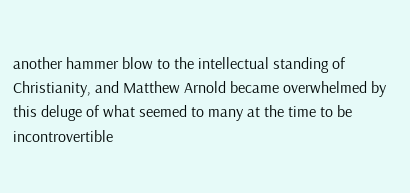another hammer blow to the intellectual standing of Christianity, and Matthew Arnold became overwhelmed by this deluge of what seemed to many at the time to be incontrovertible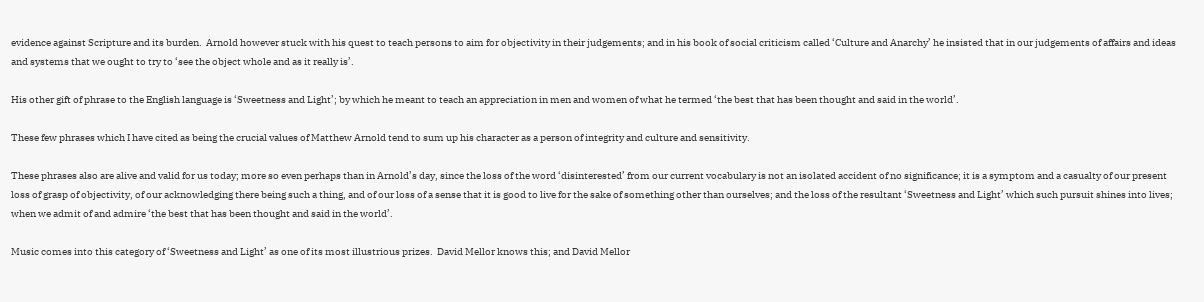evidence against Scripture and its burden.  Arnold however stuck with his quest to teach persons to aim for objectivity in their judgements; and in his book of social criticism called ‘Culture and Anarchy’ he insisted that in our judgements of affairs and ideas and systems that we ought to try to ‘see the object whole and as it really is’.

His other gift of phrase to the English language is ‘Sweetness and Light’; by which he meant to teach an appreciation in men and women of what he termed ‘the best that has been thought and said in the world’.

These few phrases which I have cited as being the crucial values of Matthew Arnold tend to sum up his character as a person of integrity and culture and sensitivity.

These phrases also are alive and valid for us today; more so even perhaps than in Arnold’s day, since the loss of the word ‘disinterested’ from our current vocabulary is not an isolated accident of no significance; it is a symptom and a casualty of our present loss of grasp of objectivity, of our acknowledging there being such a thing, and of our loss of a sense that it is good to live for the sake of something other than ourselves; and the loss of the resultant ‘Sweetness and Light’ which such pursuit shines into lives; when we admit of and admire ‘the best that has been thought and said in the world’.

Music comes into this category of ‘Sweetness and Light’ as one of its most illustrious prizes.  David Mellor knows this; and David Mellor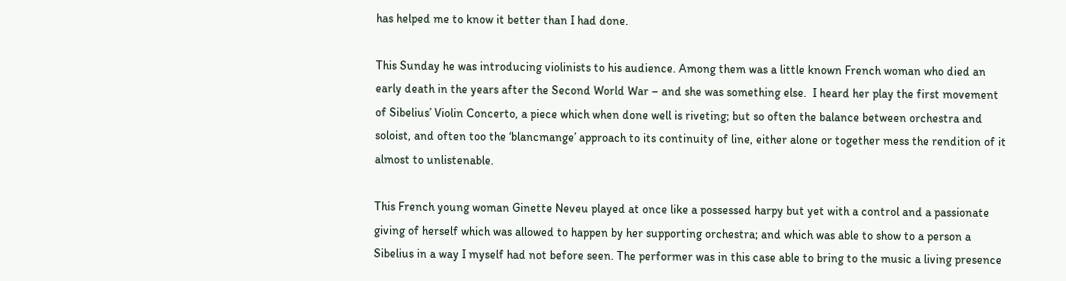has helped me to know it better than I had done.

This Sunday he was introducing violinists to his audience. Among them was a little known French woman who died an early death in the years after the Second World War – and she was something else.  I heard her play the first movement of Sibelius’ Violin Concerto, a piece which when done well is riveting; but so often the balance between orchestra and soloist, and often too the ‘blancmange’ approach to its continuity of line, either alone or together mess the rendition of it almost to unlistenable.

This French young woman Ginette Neveu played at once like a possessed harpy but yet with a control and a passionate giving of herself which was allowed to happen by her supporting orchestra; and which was able to show to a person a Sibelius in a way I myself had not before seen. The performer was in this case able to bring to the music a living presence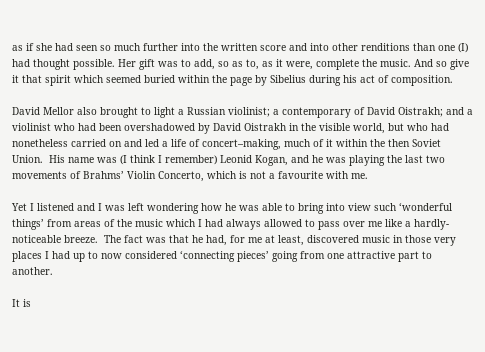as if she had seen so much further into the written score and into other renditions than one (I) had thought possible. Her gift was to add, so as to, as it were, complete the music. And so give it that spirit which seemed buried within the page by Sibelius during his act of composition.

David Mellor also brought to light a Russian violinist; a contemporary of David Oistrakh; and a violinist who had been overshadowed by David Oistrakh in the visible world, but who had nonetheless carried on and led a life of concert–making, much of it within the then Soviet Union.  His name was (I think I remember) Leonid Kogan, and he was playing the last two movements of Brahms’ Violin Concerto, which is not a favourite with me.

Yet I listened and I was left wondering how he was able to bring into view such ‘wonderful things’ from areas of the music which I had always allowed to pass over me like a hardly-noticeable breeze.  The fact was that he had, for me at least, discovered music in those very places I had up to now considered ‘connecting pieces’ going from one attractive part to another.

It is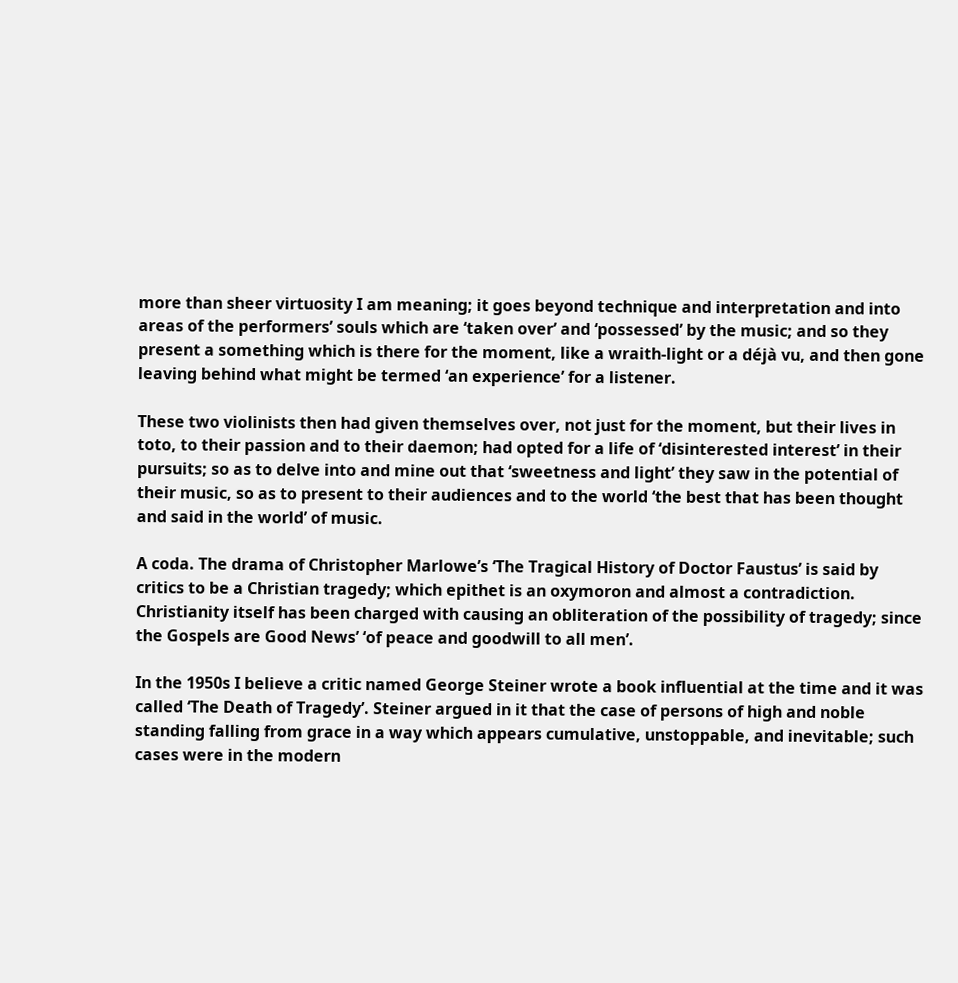more than sheer virtuosity I am meaning; it goes beyond technique and interpretation and into areas of the performers’ souls which are ‘taken over’ and ‘possessed’ by the music; and so they present a something which is there for the moment, like a wraith-light or a déjà vu, and then gone leaving behind what might be termed ‘an experience’ for a listener.

These two violinists then had given themselves over, not just for the moment, but their lives in toto, to their passion and to their daemon; had opted for a life of ‘disinterested interest’ in their pursuits; so as to delve into and mine out that ‘sweetness and light’ they saw in the potential of their music, so as to present to their audiences and to the world ‘the best that has been thought and said in the world’ of music.

A coda. The drama of Christopher Marlowe’s ‘The Tragical History of Doctor Faustus’ is said by critics to be a Christian tragedy; which epithet is an oxymoron and almost a contradiction.  Christianity itself has been charged with causing an obliteration of the possibility of tragedy; since the Gospels are Good News’ ‘of peace and goodwill to all men’.

In the 1950s I believe a critic named George Steiner wrote a book influential at the time and it was called ‘The Death of Tragedy’. Steiner argued in it that the case of persons of high and noble standing falling from grace in a way which appears cumulative, unstoppable, and inevitable; such cases were in the modern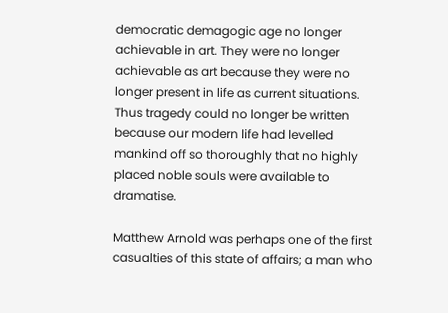democratic demagogic age no longer achievable in art. They were no longer achievable as art because they were no longer present in life as current situations. Thus tragedy could no longer be written because our modern life had levelled mankind off so thoroughly that no highly placed noble souls were available to dramatise.

Matthew Arnold was perhaps one of the first casualties of this state of affairs; a man who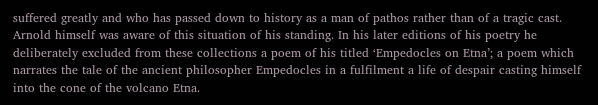suffered greatly and who has passed down to history as a man of pathos rather than of a tragic cast. Arnold himself was aware of this situation of his standing. In his later editions of his poetry he deliberately excluded from these collections a poem of his titled ‘Empedocles on Etna’; a poem which narrates the tale of the ancient philosopher Empedocles in a fulfilment a life of despair casting himself into the cone of the volcano Etna.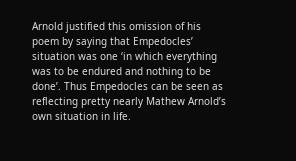Arnold justified this omission of his poem by saying that Empedocles’ situation was one ‘in which everything was to be endured and nothing to be done’. Thus Empedocles can be seen as reflecting pretty nearly Mathew Arnold’s own situation in life.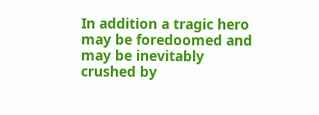In addition a tragic hero may be foredoomed and may be inevitably crushed by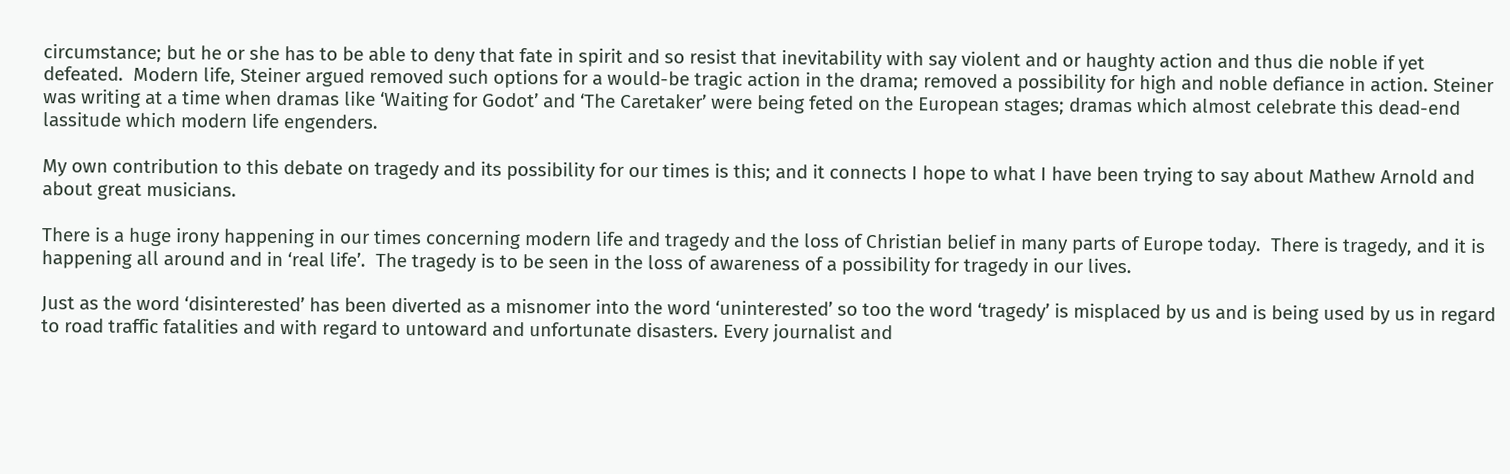circumstance; but he or she has to be able to deny that fate in spirit and so resist that inevitability with say violent and or haughty action and thus die noble if yet defeated.  Modern life, Steiner argued removed such options for a would-be tragic action in the drama; removed a possibility for high and noble defiance in action. Steiner was writing at a time when dramas like ‘Waiting for Godot’ and ‘The Caretaker’ were being feted on the European stages; dramas which almost celebrate this dead-end lassitude which modern life engenders.

My own contribution to this debate on tragedy and its possibility for our times is this; and it connects I hope to what I have been trying to say about Mathew Arnold and about great musicians.

There is a huge irony happening in our times concerning modern life and tragedy and the loss of Christian belief in many parts of Europe today.  There is tragedy, and it is happening all around and in ‘real life’.  The tragedy is to be seen in the loss of awareness of a possibility for tragedy in our lives.

Just as the word ‘disinterested’ has been diverted as a misnomer into the word ‘uninterested’ so too the word ‘tragedy’ is misplaced by us and is being used by us in regard to road traffic fatalities and with regard to untoward and unfortunate disasters. Every journalist and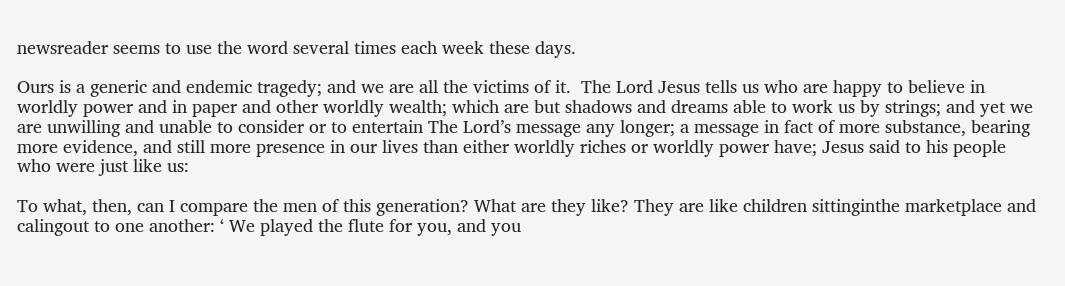newsreader seems to use the word several times each week these days.

Ours is a generic and endemic tragedy; and we are all the victims of it.  The Lord Jesus tells us who are happy to believe in worldly power and in paper and other worldly wealth; which are but shadows and dreams able to work us by strings; and yet we are unwilling and unable to consider or to entertain The Lord’s message any longer; a message in fact of more substance, bearing more evidence, and still more presence in our lives than either worldly riches or worldly power have; Jesus said to his people who were just like us:

To what, then, can I compare the men of this generation? What are they like? They are like children sittinginthe marketplace and calingout to one another: ‘ We played the flute for you, and you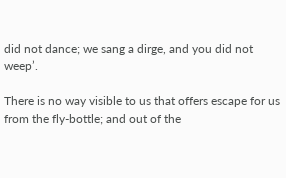did not dance; we sang a dirge, and you did not weep’.

There is no way visible to us that offers escape for us from the fly-bottle; and out of the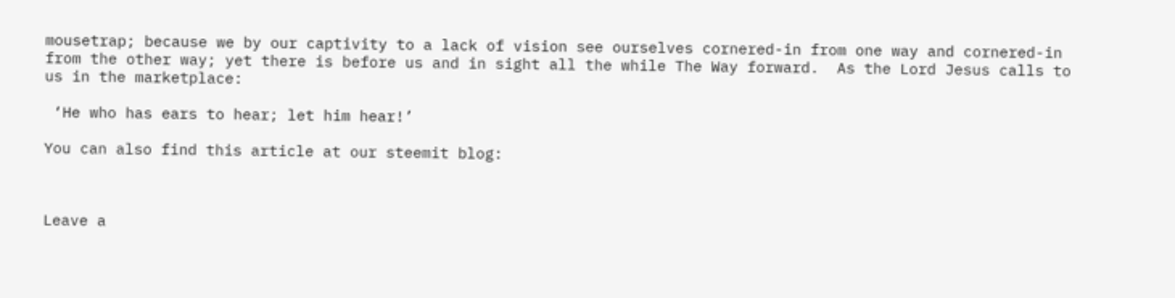mousetrap; because we by our captivity to a lack of vision see ourselves cornered-in from one way and cornered-in from the other way; yet there is before us and in sight all the while The Way forward.  As the Lord Jesus calls to us in the marketplace:

 ‘He who has ears to hear; let him hear!’

You can also find this article at our steemit blog:



Leave a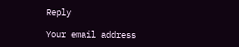Reply

Your email address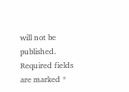will not be published. Required fields are marked *